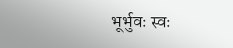भूर्भुवः स्वः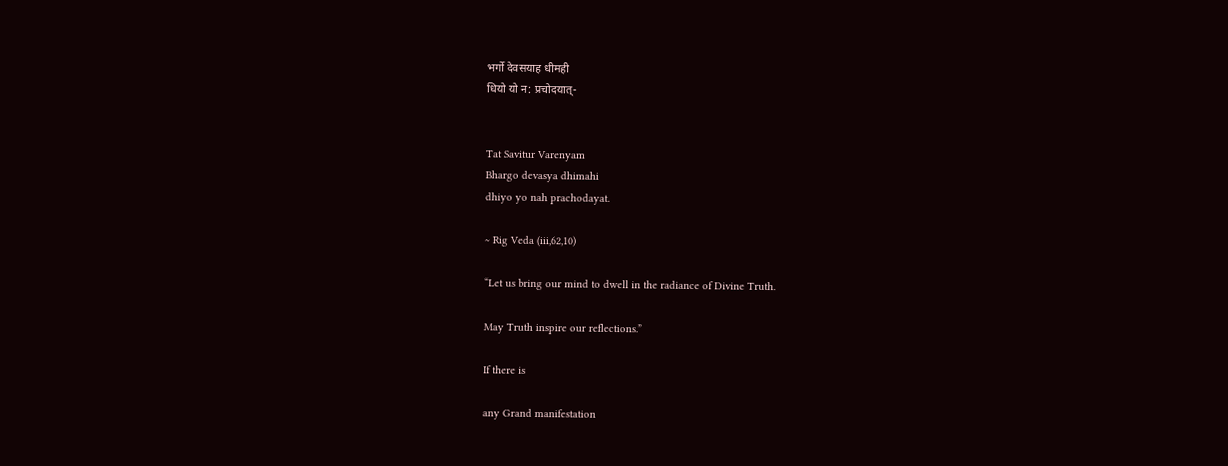भर्गो देवसयाह धीमही
धियो यो न: प्रचोदयात्-


Tat Savitur Varenyam
Bhargo devasya dhimahi
dhiyo yo nah prachodayat.

~ Rig Veda (iii,62,10)

“Let us bring our mind to dwell in the radiance of Divine Truth.

May Truth inspire our reflections.”

If there is

any Grand manifestation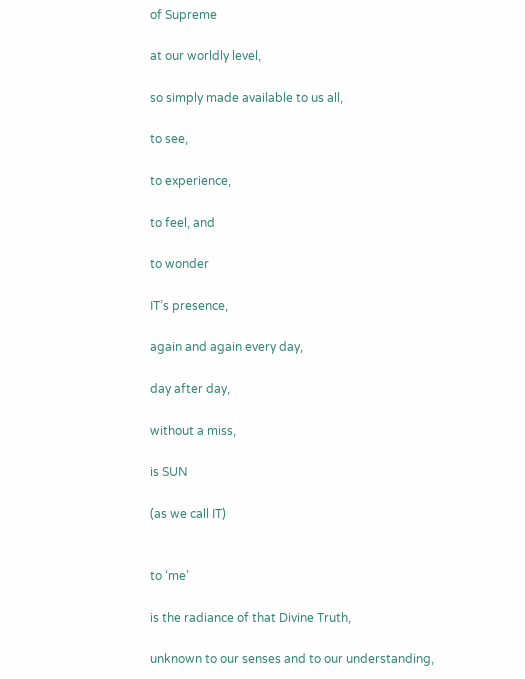of Supreme

at our worldly level,

so simply made available to us all,

to see,

to experience,

to feel, and

to wonder

IT’s presence,

again and again every day,

day after day,

without a miss,

is SUN

(as we call IT)


to ‘me’

is the radiance of that Divine Truth,

unknown to our senses and to our understanding,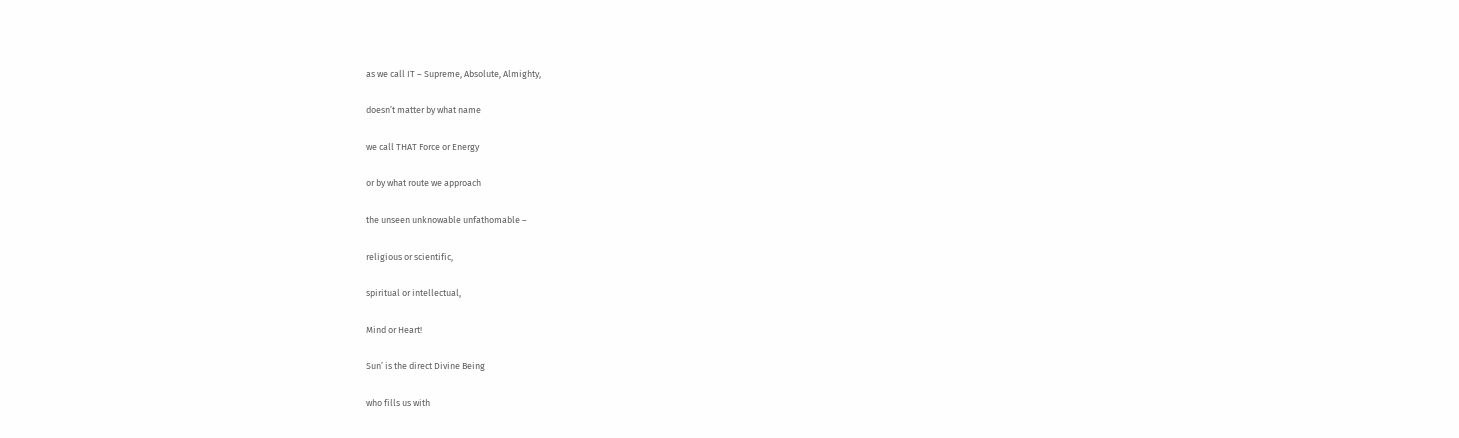as we call IT – Supreme, Absolute, Almighty,

doesn’t matter by what name

we call THAT Force or Energy

or by what route we approach

the unseen unknowable unfathomable –

religious or scientific,

spiritual or intellectual,

Mind or Heart!

Sun’ is the direct Divine Being

who fills us with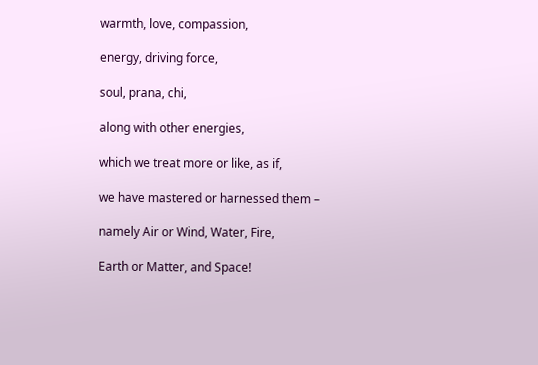warmth, love, compassion,

energy, driving force,

soul, prana, chi,

along with other energies,

which we treat more or like, as if,

we have mastered or harnessed them –

namely Air or Wind, Water, Fire,

Earth or Matter, and Space!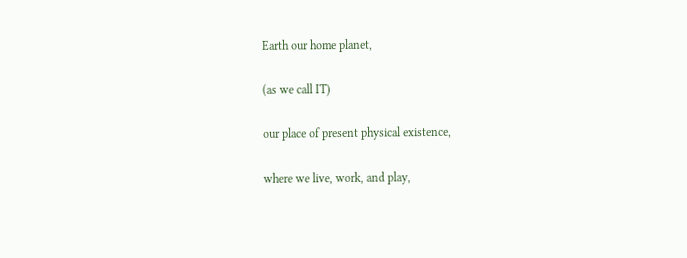Earth our home planet,

(as we call IT)

our place of present physical existence,

where we live, work, and play,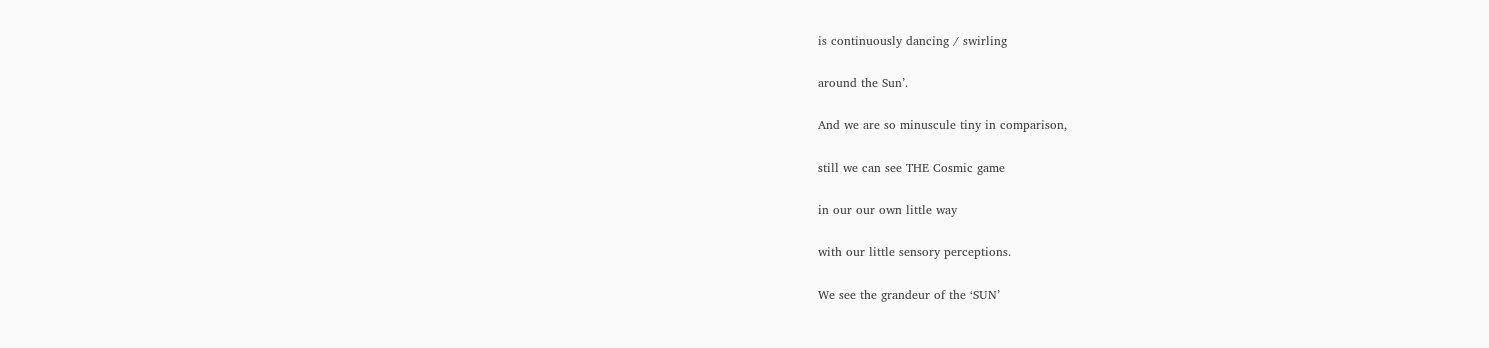is continuously dancing / swirling

around the Sun’.

And we are so minuscule tiny in comparison,

still we can see THE Cosmic game

in our our own little way

with our little sensory perceptions.

We see the grandeur of the ‘SUN’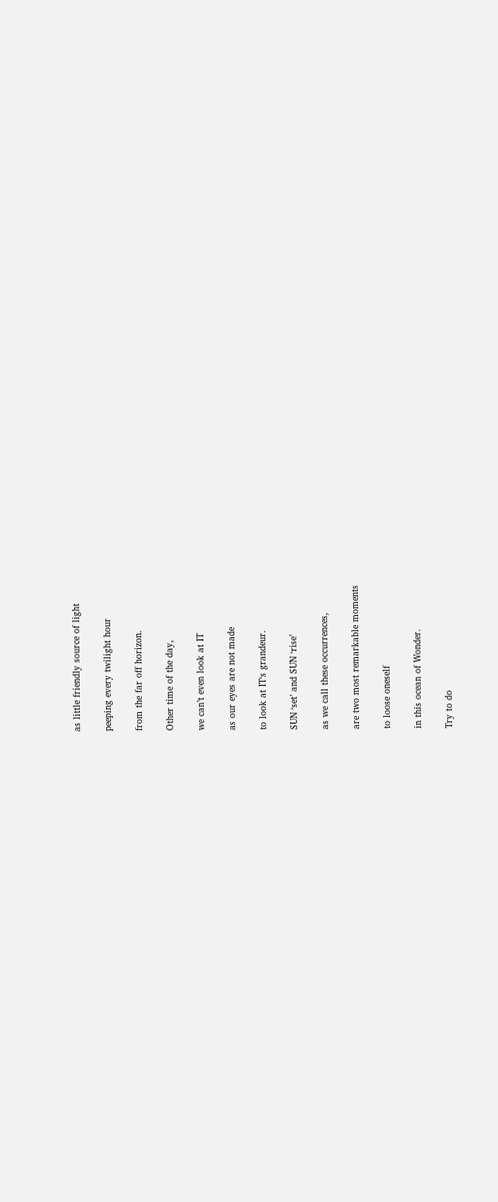as little friendly source of light

peeping every twilight hour

from the far off horizon.

Other time of the day,

we can’t even look at IT

as our eyes are not made

to look at IT‘s grandeur.

SUN ‘set’ and SUN ‘rise’

as we call these occurrences,

are two most remarkable moments

to loose oneself

in this ocean of Wonder.

Try to do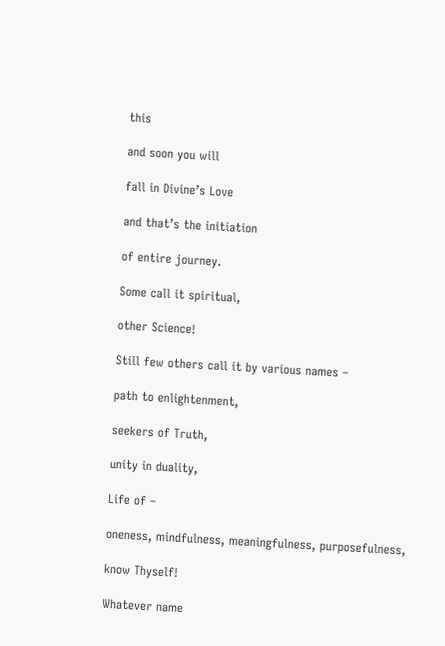this

and soon you will

fall in Divine’s Love

and that’s the initiation

of entire journey.

Some call it spiritual,

other Science!

Still few others call it by various names –

path to enlightenment,

seekers of Truth,

unity in duality,

Life of –

oneness, mindfulness, meaningfulness, purposefulness,

know Thyself!

Whatever name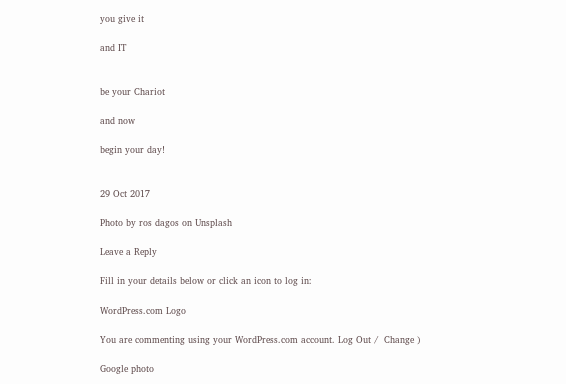you give it

and IT


be your Chariot

and now

begin your day!


29 Oct 2017

Photo by ros dagos on Unsplash

Leave a Reply

Fill in your details below or click an icon to log in:

WordPress.com Logo

You are commenting using your WordPress.com account. Log Out /  Change )

Google photo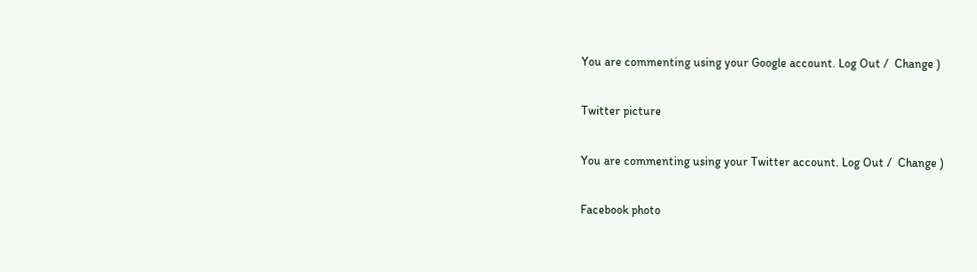You are commenting using your Google account. Log Out /  Change )

Twitter picture

You are commenting using your Twitter account. Log Out /  Change )

Facebook photo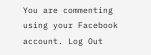You are commenting using your Facebook account. Log Out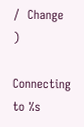/  Change )

Connecting to %s